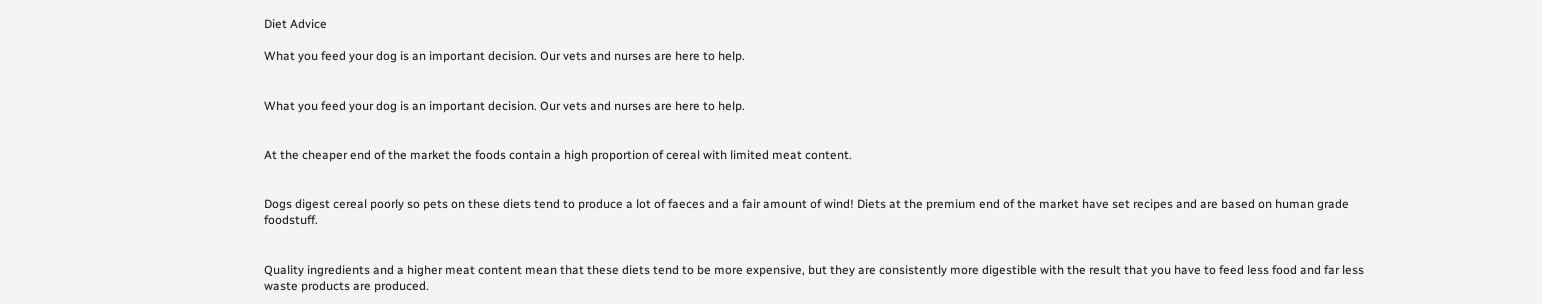Diet Advice

What you feed your dog is an important decision. Our vets and nurses are here to help.


What you feed your dog is an important decision. Our vets and nurses are here to help.


At the cheaper end of the market the foods contain a high proportion of cereal with limited meat content.


Dogs digest cereal poorly so pets on these diets tend to produce a lot of faeces and a fair amount of wind! Diets at the premium end of the market have set recipes and are based on human grade foodstuff.


Quality ingredients and a higher meat content mean that these diets tend to be more expensive, but they are consistently more digestible with the result that you have to feed less food and far less waste products are produced.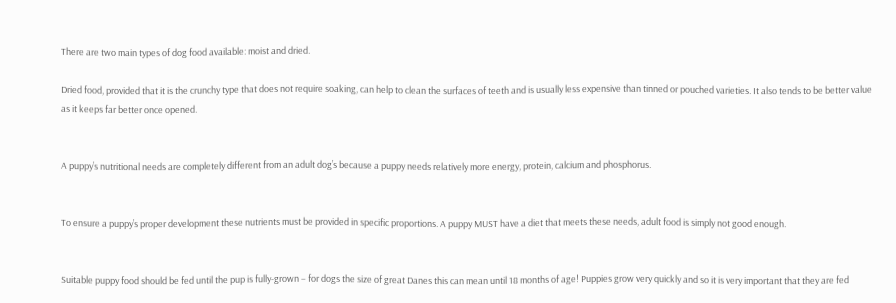There are two main types of dog food available: moist and dried.

Dried food, provided that it is the crunchy type that does not require soaking, can help to clean the surfaces of teeth and is usually less expensive than tinned or pouched varieties. It also tends to be better value as it keeps far better once opened.


A puppy’s nutritional needs are completely different from an adult dog’s because a puppy needs relatively more energy, protein, calcium and phosphorus.


To ensure a puppy’s proper development these nutrients must be provided in specific proportions. A puppy MUST have a diet that meets these needs, adult food is simply not good enough.


Suitable puppy food should be fed until the pup is fully-grown – for dogs the size of great Danes this can mean until 18 months of age! Puppies grow very quickly and so it is very important that they are fed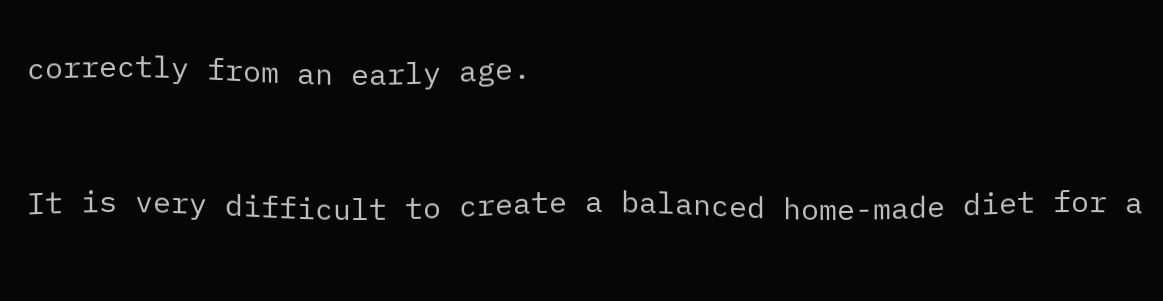correctly from an early age.


It is very difficult to create a balanced home-made diet for a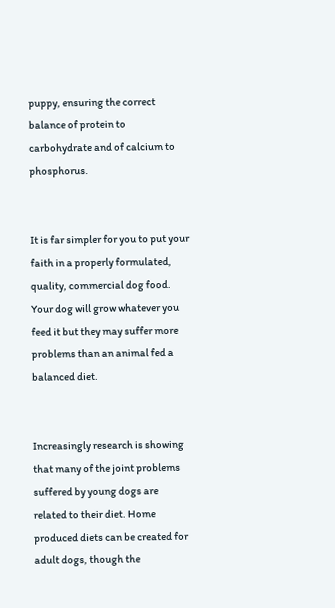puppy, ensuring the correct balance of protein to carbohydrate and of calcium to phosphorus.


It is far simpler for you to put your faith in a properly formulated, quality, commercial dog food. Your dog will grow whatever you feed it but they may suffer more problems than an animal fed a balanced diet.


Increasingly research is showing that many of the joint problems suffered by young dogs are related to their diet. Home produced diets can be created for adult dogs, though the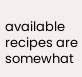available recipes are somewhat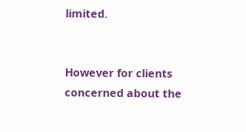limited.


However for clients concerned about the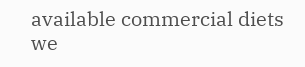available commercial diets we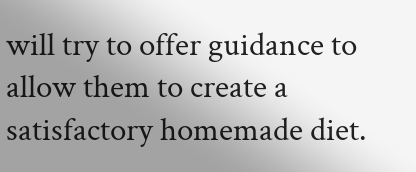will try to offer guidance to allow them to create a satisfactory homemade diet.